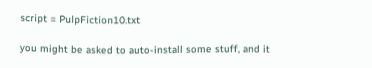script = PulpFiction10.txt

you might be asked to auto-install some stuff, and it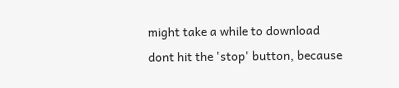might take a while to download
dont hit the 'stop' button, because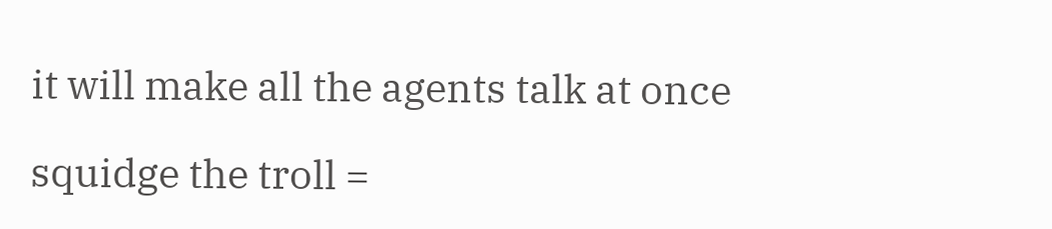it will make all the agents talk at once

squidge the troll =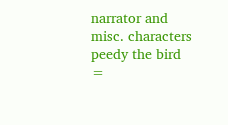narrator and misc. characters
peedy the bird =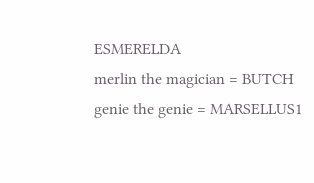ESMERELDA
merlin the magician = BUTCH
genie the genie = MARSELLUS1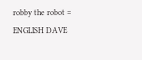robby the robot = ENGLISH DAVE